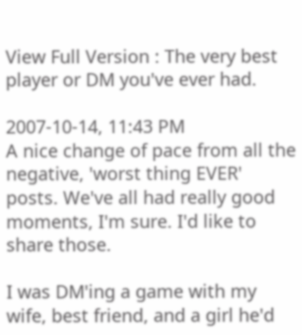View Full Version : The very best player or DM you've ever had.

2007-10-14, 11:43 PM
A nice change of pace from all the negative, 'worst thing EVER' posts. We've all had really good moments, I'm sure. I'd like to share those.

I was DM'ing a game with my wife, best friend, and a girl he'd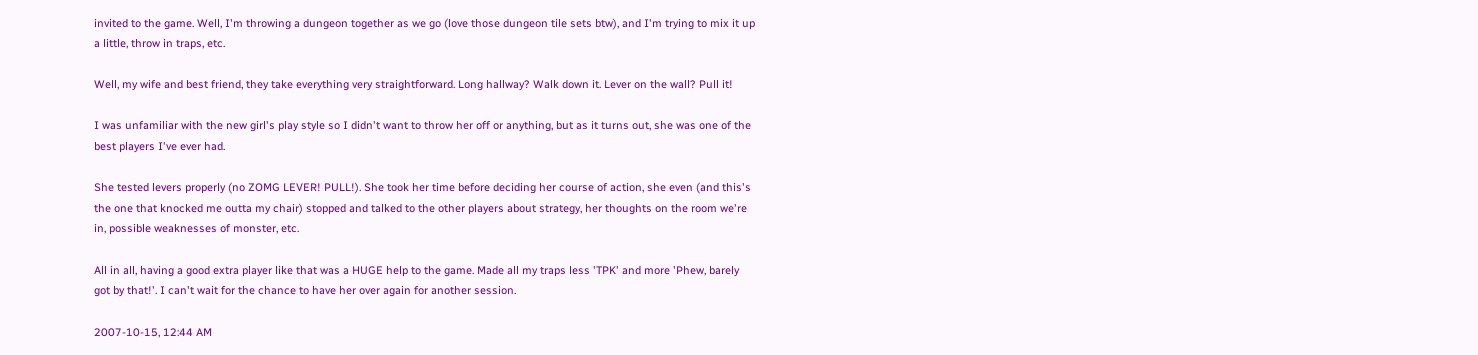invited to the game. Well, I'm throwing a dungeon together as we go (love those dungeon tile sets btw), and I'm trying to mix it up a little, throw in traps, etc.

Well, my wife and best friend, they take everything very straightforward. Long hallway? Walk down it. Lever on the wall? Pull it!

I was unfamiliar with the new girl's play style so I didn't want to throw her off or anything, but as it turns out, she was one of the best players I've ever had.

She tested levers properly (no ZOMG LEVER! PULL!). She took her time before deciding her course of action, she even (and this's the one that knocked me outta my chair) stopped and talked to the other players about strategy, her thoughts on the room we're in, possible weaknesses of monster, etc.

All in all, having a good extra player like that was a HUGE help to the game. Made all my traps less 'TPK' and more 'Phew, barely got by that!'. I can't wait for the chance to have her over again for another session.

2007-10-15, 12:44 AM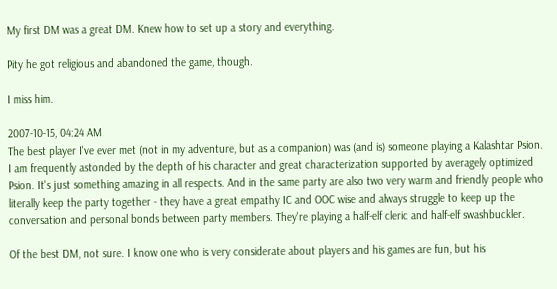My first DM was a great DM. Knew how to set up a story and everything.

Pity he got religious and abandoned the game, though.

I miss him.

2007-10-15, 04:24 AM
The best player I've ever met (not in my adventure, but as a companion) was (and is) someone playing a Kalashtar Psion. I am frequently astonded by the depth of his character and great characterization supported by averagely optimized Psion. It's just something amazing in all respects. And in the same party are also two very warm and friendly people who literally keep the party together - they have a great empathy IC and OOC wise and always struggle to keep up the conversation and personal bonds between party members. They're playing a half-elf cleric and half-elf swashbuckler.

Of the best DM, not sure. I know one who is very considerate about players and his games are fun, but his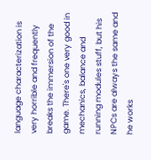language characterization is very horrible and frequently breaks the immersion of the game. There's one very good in mechanics, balance and running modules stuff, but his NPCs are always the same and he works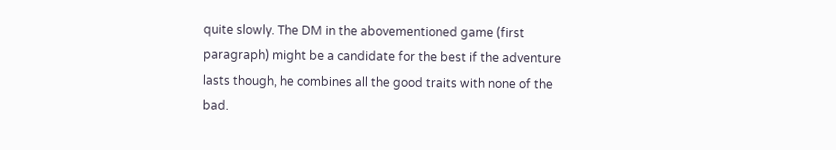quite slowly. The DM in the abovementioned game (first paragraph) might be a candidate for the best if the adventure lasts though, he combines all the good traits with none of the bad.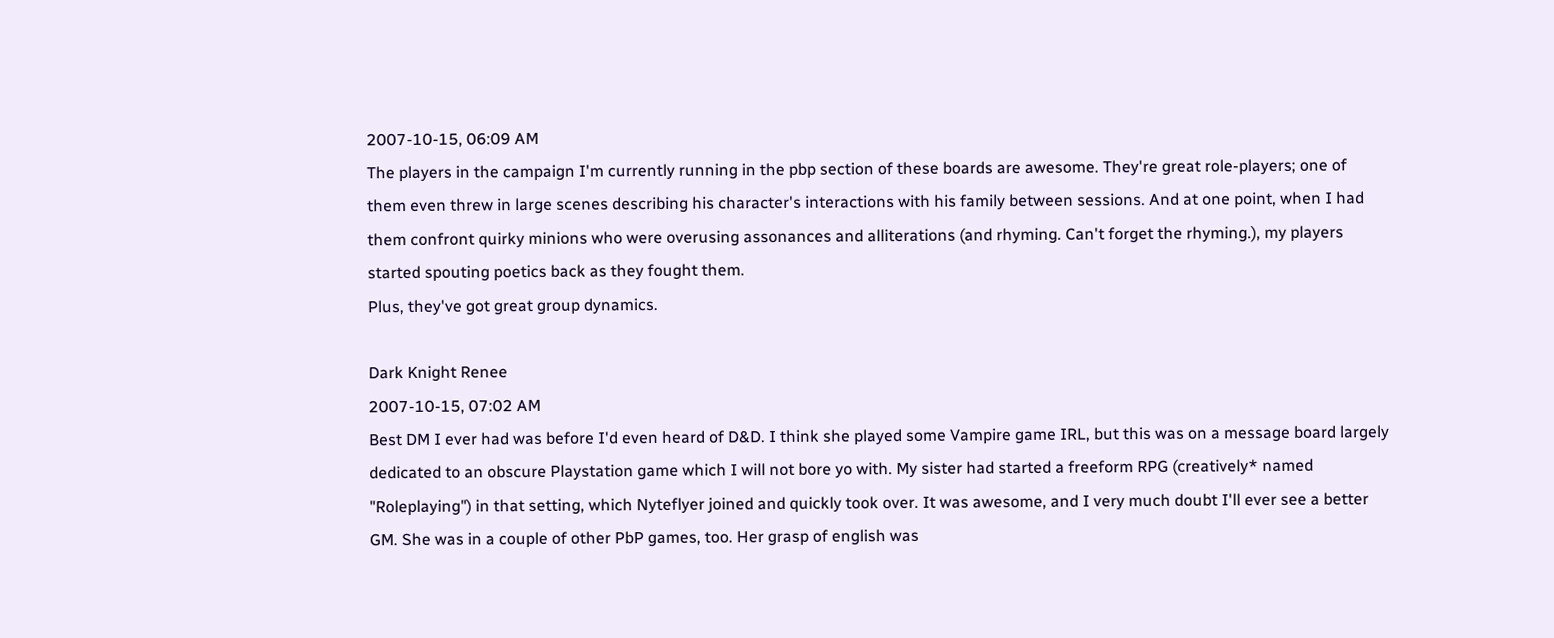2007-10-15, 06:09 AM
The players in the campaign I'm currently running in the pbp section of these boards are awesome. They're great role-players; one of them even threw in large scenes describing his character's interactions with his family between sessions. And at one point, when I had them confront quirky minions who were overusing assonances and alliterations (and rhyming. Can't forget the rhyming.), my players started spouting poetics back as they fought them.
Plus, they've got great group dynamics.

Dark Knight Renee
2007-10-15, 07:02 AM
Best DM I ever had was before I'd even heard of D&D. I think she played some Vampire game IRL, but this was on a message board largely dedicated to an obscure Playstation game which I will not bore yo with. My sister had started a freeform RPG (creatively* named "Roleplaying") in that setting, which Nyteflyer joined and quickly took over. It was awesome, and I very much doubt I'll ever see a better GM. She was in a couple of other PbP games, too. Her grasp of english was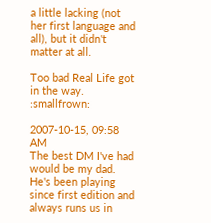a little lacking (not her first language and all), but it didn't matter at all.

Too bad Real Life got in the way. :smallfrown:

2007-10-15, 09:58 AM
The best DM I've had would be my dad. He's been playing since first edition and always runs us in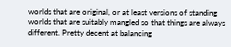worlds that are original, or at least versions of standing worlds that are suitably mangled so that things are always different. Pretty decent at balancing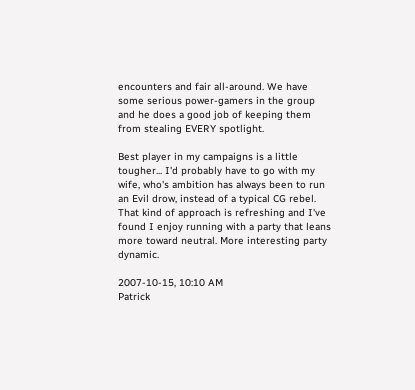encounters and fair all-around. We have some serious power-gamers in the group and he does a good job of keeping them from stealing EVERY spotlight.

Best player in my campaigns is a little tougher... I'd probably have to go with my wife, who's ambition has always been to run an Evil drow, instead of a typical CG rebel. That kind of approach is refreshing and I've found I enjoy running with a party that leans more toward neutral. More interesting party dynamic.

2007-10-15, 10:10 AM
Patrick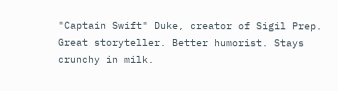"Captain Swift" Duke, creator of Sigil Prep. Great storyteller. Better humorist. Stays crunchy in milk.